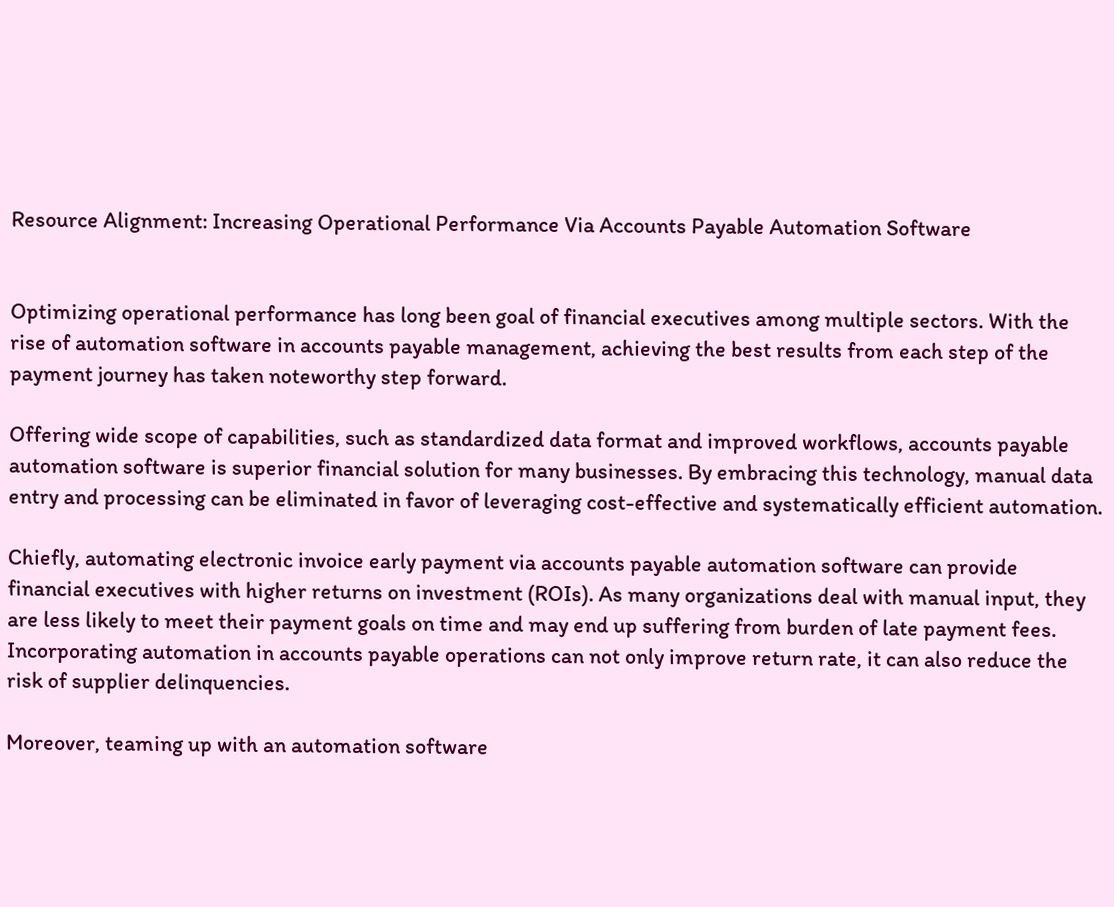Resource Alignment: Increasing Operational Performance Via Accounts Payable Automation Software


Optimizing operational performance has long been goal of financial executives among multiple sectors. With the rise of automation software in accounts payable management, achieving the best results from each step of the payment journey has taken noteworthy step forward.

Offering wide scope of capabilities, such as standardized data format and improved workflows, accounts payable automation software is superior financial solution for many businesses. By embracing this technology, manual data entry and processing can be eliminated in favor of leveraging cost-effective and systematically efficient automation.

Chiefly, automating electronic invoice early payment via accounts payable automation software can provide financial executives with higher returns on investment (ROIs). As many organizations deal with manual input, they are less likely to meet their payment goals on time and may end up suffering from burden of late payment fees. Incorporating automation in accounts payable operations can not only improve return rate, it can also reduce the risk of supplier delinquencies.

Moreover, teaming up with an automation software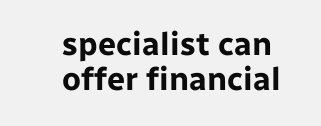specialist can offer financial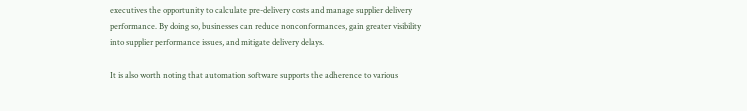executives the opportunity to calculate pre-delivery costs and manage supplier delivery performance. By doing so, businesses can reduce nonconformances, gain greater visibility into supplier performance issues, and mitigate delivery delays.

It is also worth noting that automation software supports the adherence to various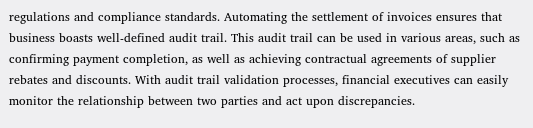regulations and compliance standards. Automating the settlement of invoices ensures that business boasts well-defined audit trail. This audit trail can be used in various areas, such as confirming payment completion, as well as achieving contractual agreements of supplier rebates and discounts. With audit trail validation processes, financial executives can easily monitor the relationship between two parties and act upon discrepancies.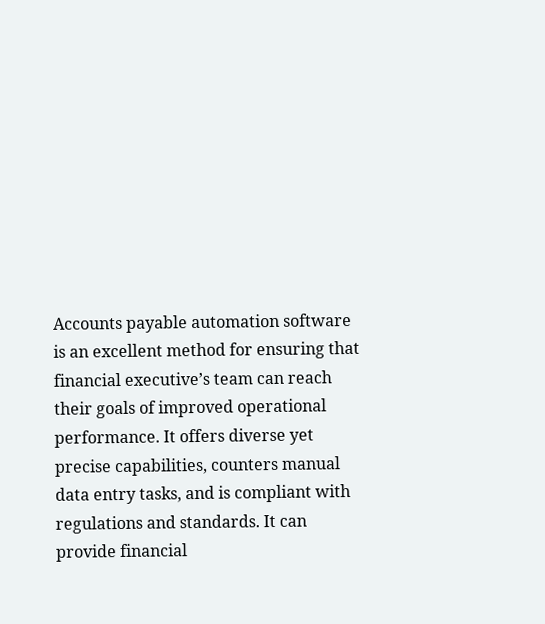Accounts payable automation software is an excellent method for ensuring that financial executive’s team can reach their goals of improved operational performance. It offers diverse yet precise capabilities, counters manual data entry tasks, and is compliant with regulations and standards. It can provide financial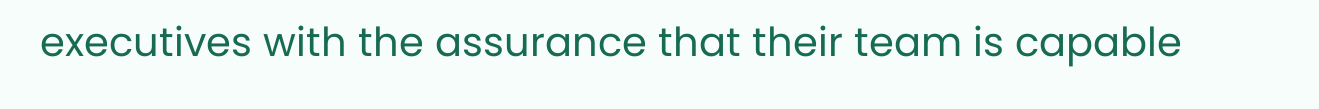executives with the assurance that their team is capable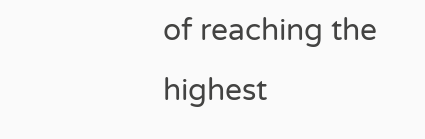of reaching the highest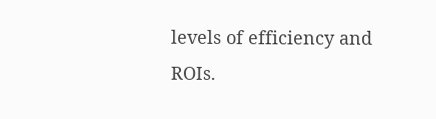levels of efficiency and ROIs.